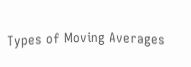Types of Moving Averages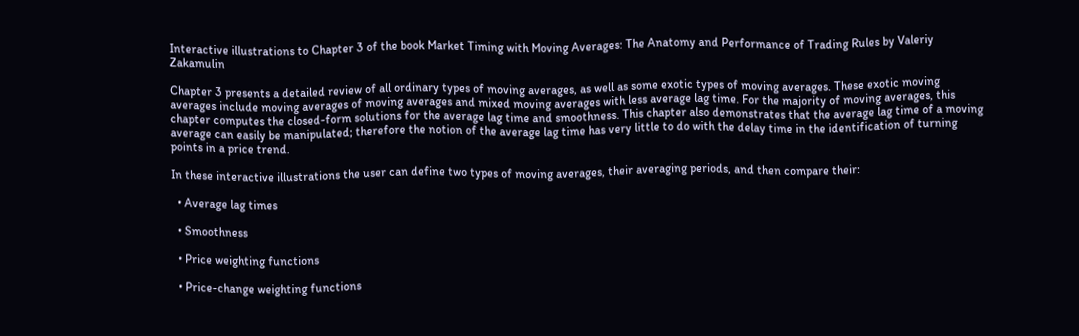Interactive illustrations to Chapter 3 of the book Market Timing with Moving Averages: The Anatomy and Performance of Trading Rules by Valeriy Zakamulin

Chapter 3 presents a detailed review of all ordinary types of moving averages, as well as some exotic types of moving averages. These exotic moving averages include moving averages of moving averages and mixed moving averages with less average lag time. For the majority of moving averages, this chapter computes the closed-form solutions for the average lag time and smoothness. This chapter also demonstrates that the average lag time of a moving average can easily be manipulated; therefore the notion of the average lag time has very little to do with the delay time in the identification of turning points in a price trend.

In these interactive illustrations the user can define two types of moving averages, their averaging periods, and then compare their:

  • Average lag times

  • Smoothness

  • Price weighting functions

  • Price-change weighting functions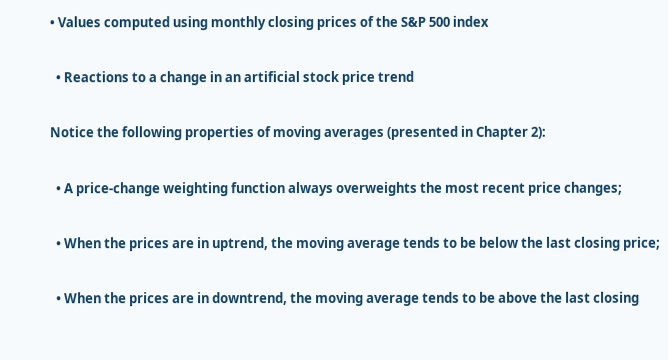• Values computed using monthly closing prices of the S&P 500 index

  • Reactions to a change in an artificial stock price trend

Notice the following properties of moving averages (presented in Chapter 2):

  • A price-change weighting function always overweights the most recent price changes;

  • When the prices are in uptrend, the moving average tends to be below the last closing price;

  • When the prices are in downtrend, the moving average tends to be above the last closing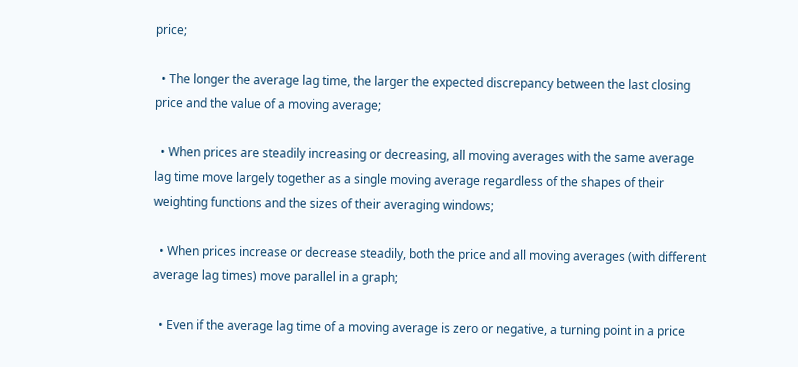price;

  • The longer the average lag time, the larger the expected discrepancy between the last closing price and the value of a moving average;

  • When prices are steadily increasing or decreasing, all moving averages with the same average lag time move largely together as a single moving average regardless of the shapes of their weighting functions and the sizes of their averaging windows;

  • When prices increase or decrease steadily, both the price and all moving averages (with different average lag times) move parallel in a graph;

  • Even if the average lag time of a moving average is zero or negative, a turning point in a price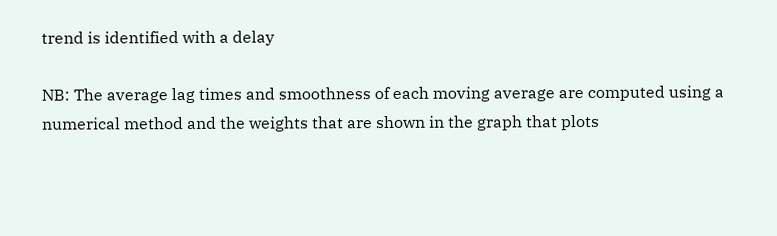trend is identified with a delay

NB: The average lag times and smoothness of each moving average are computed using a numerical method and the weights that are shown in the graph that plots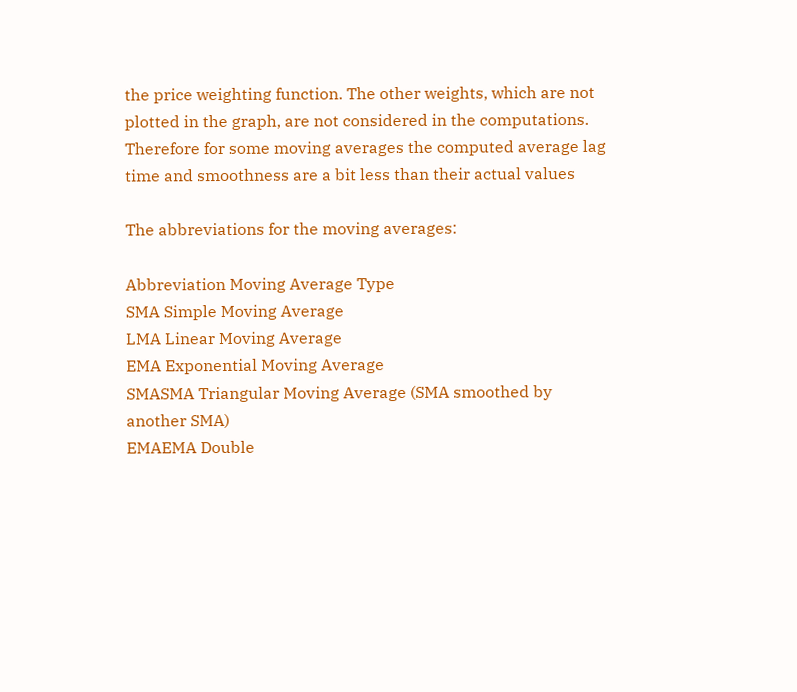the price weighting function. The other weights, which are not plotted in the graph, are not considered in the computations. Therefore for some moving averages the computed average lag time and smoothness are a bit less than their actual values

The abbreviations for the moving averages:

Abbreviation Moving Average Type
SMA Simple Moving Average
LMA Linear Moving Average
EMA Exponential Moving Average
SMASMA Triangular Moving Average (SMA smoothed by another SMA)
EMAEMA Double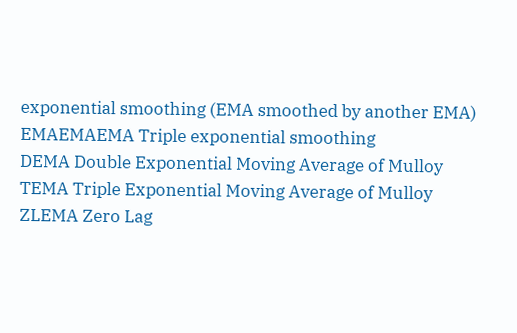exponential smoothing (EMA smoothed by another EMA)
EMAEMAEMA Triple exponential smoothing
DEMA Double Exponential Moving Average of Mulloy
TEMA Triple Exponential Moving Average of Mulloy
ZLEMA Zero Lag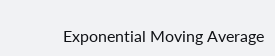Exponential Moving Average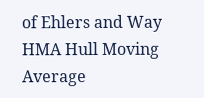of Ehlers and Way
HMA Hull Moving Average